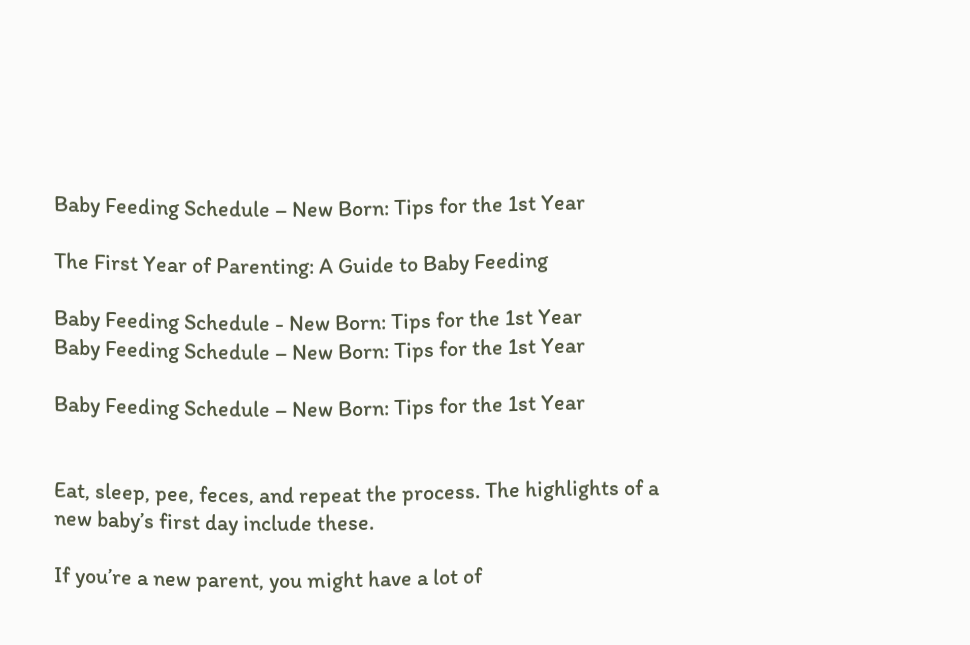Baby Feeding Schedule – New Born: Tips for the 1st Year

The First Year of Parenting: A Guide to Baby Feeding

Baby Feeding Schedule - New Born: Tips for the 1st Year
Baby Feeding Schedule – New Born: Tips for the 1st Year

Baby Feeding Schedule – New Born: Tips for the 1st Year


Eat, sleep, pee, feces, and repeat the process. The highlights of a new baby’s first day include these.

If you’re a new parent, you might have a lot of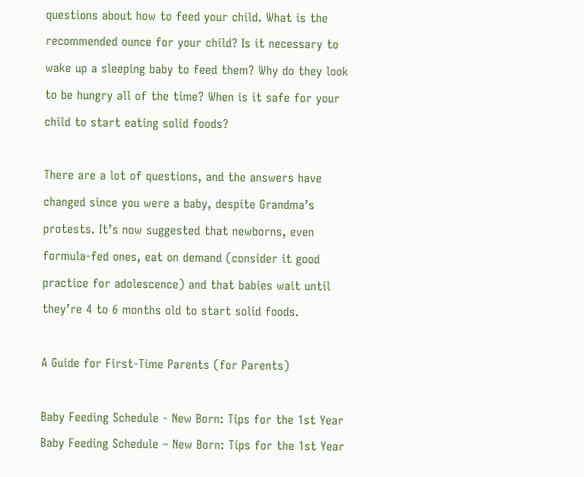questions about how to feed your child. What is the recommended ounce for your child? Is it necessary to wake up a sleeping baby to feed them? Why do they look to be hungry all of the time? When is it safe for your child to start eating solid foods?

There are a lot of questions, and the answers have changed since you were a baby, despite Grandma’s protests. It’s now suggested that newborns, even formula-fed ones, eat on demand (consider it good practice for adolescence) and that babies wait until they’re 4 to 6 months old to start solid foods.

A Guide for First-Time Parents (for Parents)

Baby Feeding Schedule - New Born: Tips for the 1st Year
Baby Feeding Schedule – New Born: Tips for the 1st Year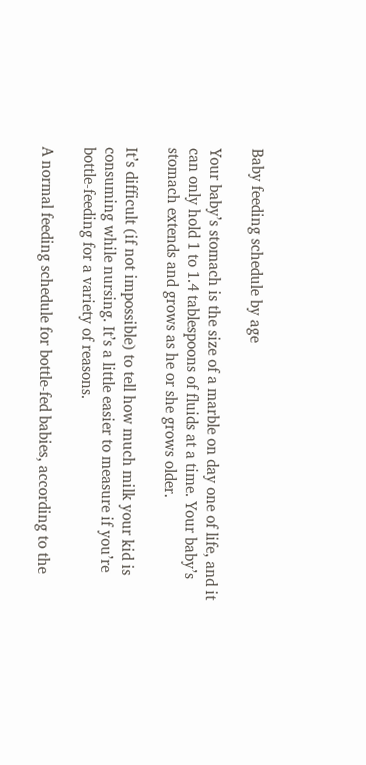Baby feeding schedule by age

Your baby’s stomach is the size of a marble on day one of life, and it can only hold 1 to 1.4 tablespoons of fluids at a time. Your baby’s stomach extends and grows as he or she grows older.

It’s difficult (if not impossible) to tell how much milk your kid is consuming while nursing. It’s a little easier to measure if you’re bottle-feeding for a variety of reasons.

A normal feeding schedule for bottle-fed babies, according to the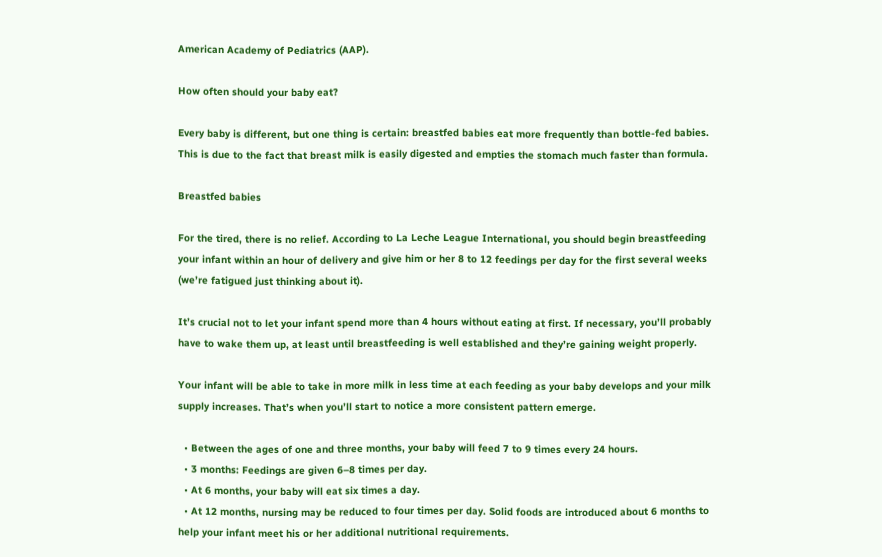American Academy of Pediatrics (AAP).

How often should your baby eat?

Every baby is different, but one thing is certain: breastfed babies eat more frequently than bottle-fed babies. This is due to the fact that breast milk is easily digested and empties the stomach much faster than formula.

Breastfed babies

For the tired, there is no relief. According to La Leche League International, you should begin breastfeeding your infant within an hour of delivery and give him or her 8 to 12 feedings per day for the first several weeks (we’re fatigued just thinking about it).

It’s crucial not to let your infant spend more than 4 hours without eating at first. If necessary, you’ll probably have to wake them up, at least until breastfeeding is well established and they’re gaining weight properly.

Your infant will be able to take in more milk in less time at each feeding as your baby develops and your milk supply increases. That’s when you’ll start to notice a more consistent pattern emerge.

  • Between the ages of one and three months, your baby will feed 7 to 9 times every 24 hours.
  • 3 months: Feedings are given 6–8 times per day.
  • At 6 months, your baby will eat six times a day.
  • At 12 months, nursing may be reduced to four times per day. Solid foods are introduced about 6 months to help your infant meet his or her additional nutritional requirements.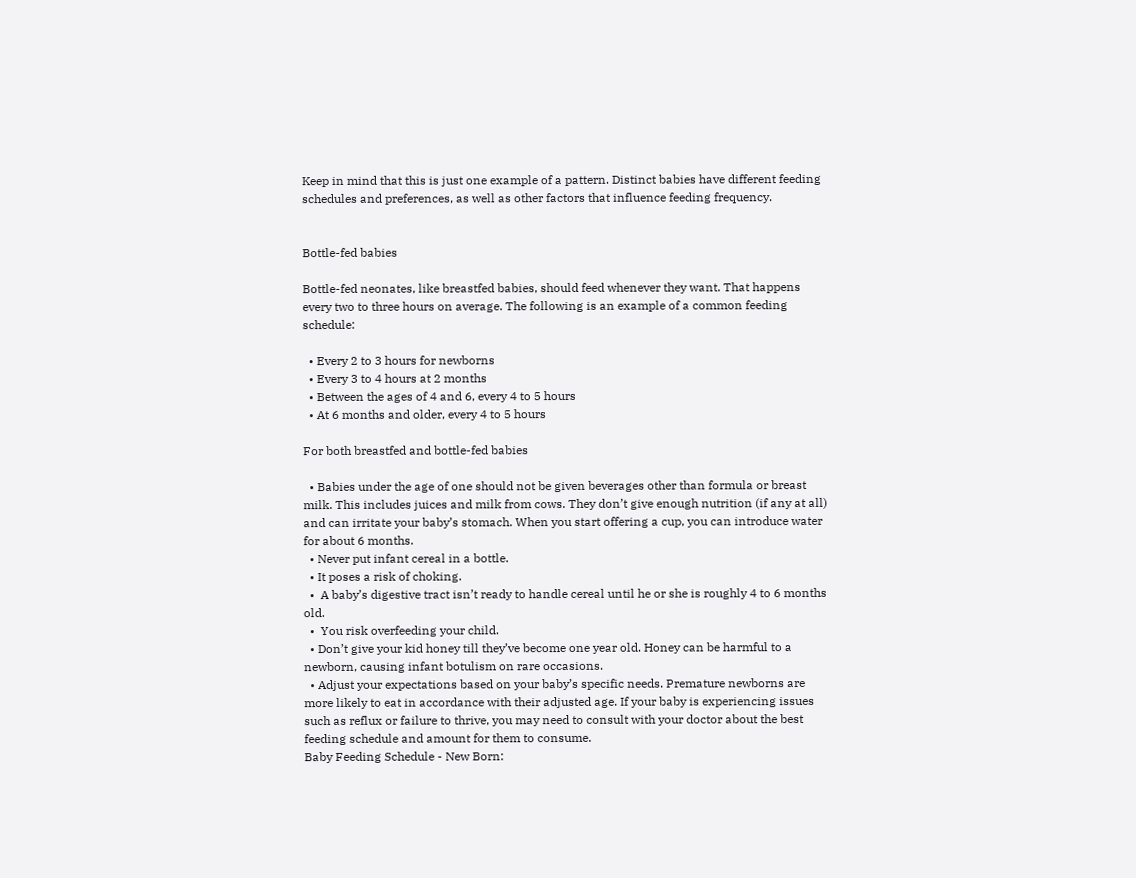Keep in mind that this is just one example of a pattern. Distinct babies have different feeding schedules and preferences, as well as other factors that influence feeding frequency.


Bottle-fed babies

Bottle-fed neonates, like breastfed babies, should feed whenever they want. That happens every two to three hours on average. The following is an example of a common feeding schedule:

  • Every 2 to 3 hours for newborns
  • Every 3 to 4 hours at 2 months
  • Between the ages of 4 and 6, every 4 to 5 hours
  • At 6 months and older, every 4 to 5 hours

For both breastfed and bottle-fed babies

  • Babies under the age of one should not be given beverages other than formula or breast milk. This includes juices and milk from cows. They don’t give enough nutrition (if any at all) and can irritate your baby’s stomach. When you start offering a cup, you can introduce water for about 6 months.
  • Never put infant cereal in a bottle.
  • It poses a risk of choking.
  •  A baby’s digestive tract isn’t ready to handle cereal until he or she is roughly 4 to 6 months old.
  •  You risk overfeeding your child.
  • Don’t give your kid honey till they’ve become one year old. Honey can be harmful to a newborn, causing infant botulism on rare occasions.
  • Adjust your expectations based on your baby’s specific needs. Premature newborns are more likely to eat in accordance with their adjusted age. If your baby is experiencing issues such as reflux or failure to thrive, you may need to consult with your doctor about the best feeding schedule and amount for them to consume.
Baby Feeding Schedule - New Born: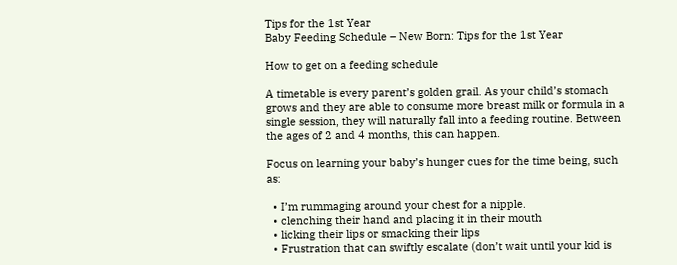Tips for the 1st Year
Baby Feeding Schedule – New Born: Tips for the 1st Year

How to get on a feeding schedule

A timetable is every parent’s golden grail. As your child’s stomach grows and they are able to consume more breast milk or formula in a single session, they will naturally fall into a feeding routine. Between the ages of 2 and 4 months, this can happen.

Focus on learning your baby’s hunger cues for the time being, such as:

  • I’m rummaging around your chest for a nipple.
  • clenching their hand and placing it in their mouth
  • licking their lips or smacking their lips
  • Frustration that can swiftly escalate (don’t wait until your kid is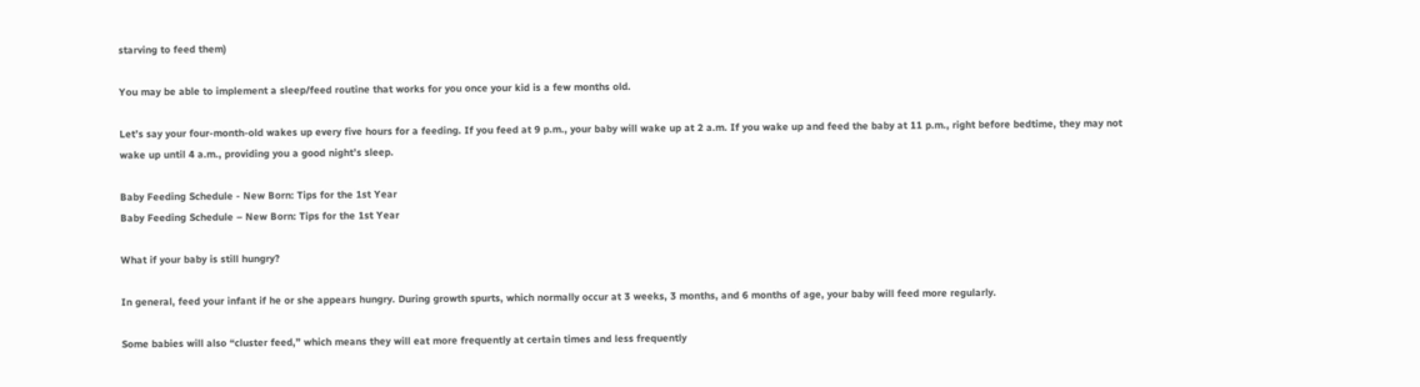starving to feed them)

You may be able to implement a sleep/feed routine that works for you once your kid is a few months old.

Let’s say your four-month-old wakes up every five hours for a feeding. If you feed at 9 p.m., your baby will wake up at 2 a.m. If you wake up and feed the baby at 11 p.m., right before bedtime, they may not wake up until 4 a.m., providing you a good night’s sleep.

Baby Feeding Schedule - New Born: Tips for the 1st Year
Baby Feeding Schedule – New Born: Tips for the 1st Year

What if your baby is still hungry?

In general, feed your infant if he or she appears hungry. During growth spurts, which normally occur at 3 weeks, 3 months, and 6 months of age, your baby will feed more regularly.

Some babies will also “cluster feed,” which means they will eat more frequently at certain times and less frequently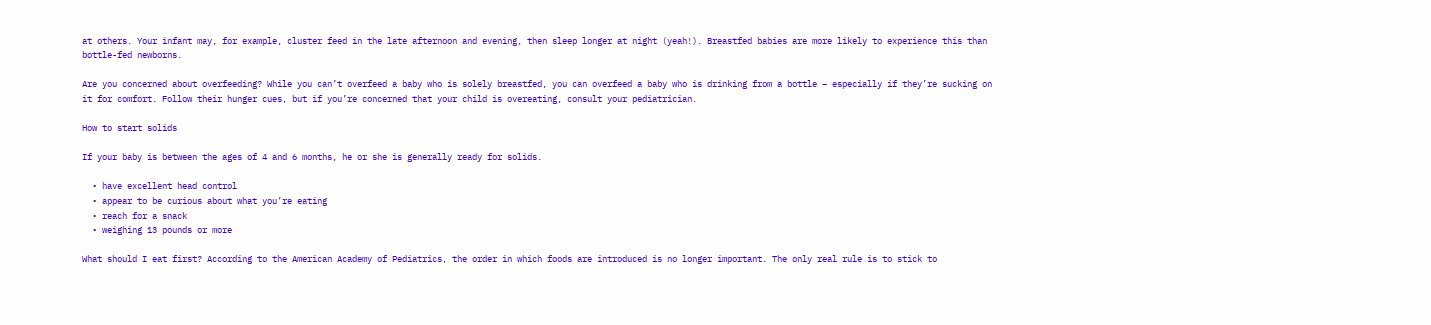at others. Your infant may, for example, cluster feed in the late afternoon and evening, then sleep longer at night (yeah!). Breastfed babies are more likely to experience this than bottle-fed newborns.

Are you concerned about overfeeding? While you can’t overfeed a baby who is solely breastfed, you can overfeed a baby who is drinking from a bottle – especially if they’re sucking on it for comfort. Follow their hunger cues, but if you’re concerned that your child is overeating, consult your pediatrician.

How to start solids

If your baby is between the ages of 4 and 6 months, he or she is generally ready for solids.

  • have excellent head control
  • appear to be curious about what you’re eating
  • reach for a snack
  • weighing 13 pounds or more

What should I eat first? According to the American Academy of Pediatrics, the order in which foods are introduced is no longer important. The only real rule is to stick to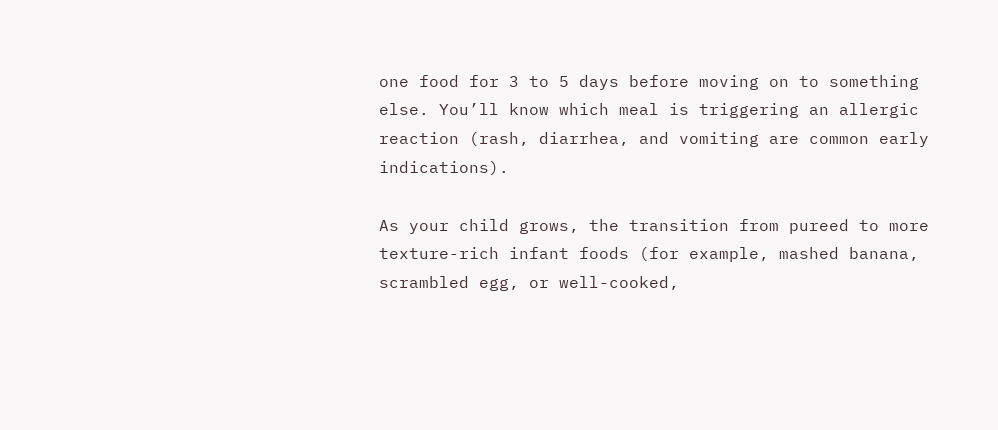one food for 3 to 5 days before moving on to something else. You’ll know which meal is triggering an allergic reaction (rash, diarrhea, and vomiting are common early indications).

As your child grows, the transition from pureed to more texture-rich infant foods (for example, mashed banana, scrambled egg, or well-cooked,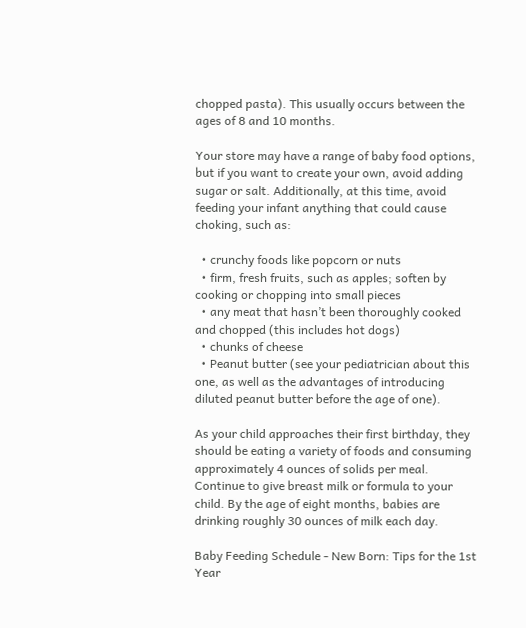chopped pasta). This usually occurs between the ages of 8 and 10 months.

Your store may have a range of baby food options, but if you want to create your own, avoid adding sugar or salt. Additionally, at this time, avoid feeding your infant anything that could cause choking, such as:

  • crunchy foods like popcorn or nuts
  • firm, fresh fruits, such as apples; soften by cooking or chopping into small pieces
  • any meat that hasn’t been thoroughly cooked and chopped (this includes hot dogs)
  • chunks of cheese
  • Peanut butter (see your pediatrician about this one, as well as the advantages of introducing diluted peanut butter before the age of one).

As your child approaches their first birthday, they should be eating a variety of foods and consuming approximately 4 ounces of solids per meal. Continue to give breast milk or formula to your child. By the age of eight months, babies are drinking roughly 30 ounces of milk each day.

Baby Feeding Schedule - New Born: Tips for the 1st Year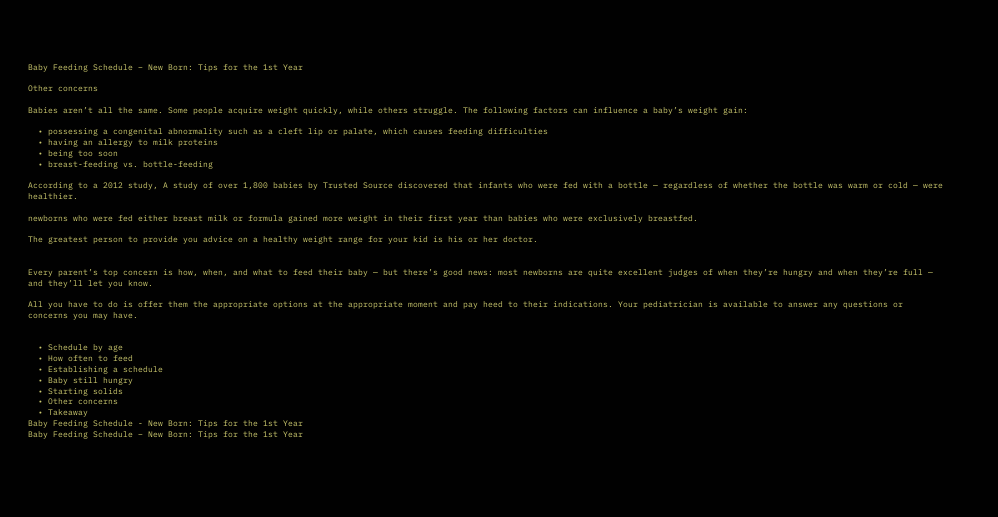Baby Feeding Schedule – New Born: Tips for the 1st Year

Other concerns

Babies aren’t all the same. Some people acquire weight quickly, while others struggle. The following factors can influence a baby’s weight gain:

  • possessing a congenital abnormality such as a cleft lip or palate, which causes feeding difficulties
  • having an allergy to milk proteins
  • being too soon
  • breast-feeding vs. bottle-feeding

According to a 2012 study, A study of over 1,800 babies by Trusted Source discovered that infants who were fed with a bottle — regardless of whether the bottle was warm or cold — were healthier.

newborns who were fed either breast milk or formula gained more weight in their first year than babies who were exclusively breastfed.

The greatest person to provide you advice on a healthy weight range for your kid is his or her doctor.


Every parent’s top concern is how, when, and what to feed their baby — but there’s good news: most newborns are quite excellent judges of when they’re hungry and when they’re full — and they’ll let you know.

All you have to do is offer them the appropriate options at the appropriate moment and pay heed to their indications. Your pediatrician is available to answer any questions or concerns you may have.


  • Schedule by age
  • How often to feed
  • Establishing a schedule
  • Baby still hungry
  • Starting solids
  • Other concerns
  • Takeaway
Baby Feeding Schedule - New Born: Tips for the 1st Year
Baby Feeding Schedule – New Born: Tips for the 1st Year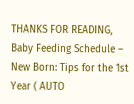THANKS FOR READING, Baby Feeding Schedule – New Born: Tips for the 1st Year ( AUTO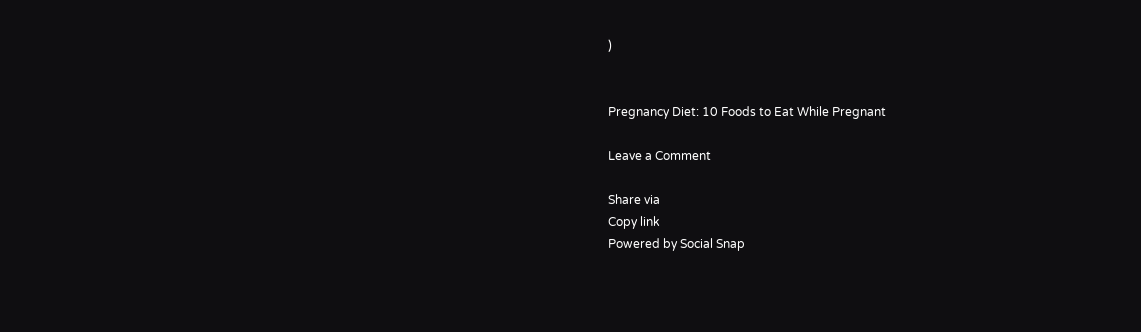)


Pregnancy Diet: 10 Foods to Eat While Pregnant

Leave a Comment

Share via
Copy link
Powered by Social Snap